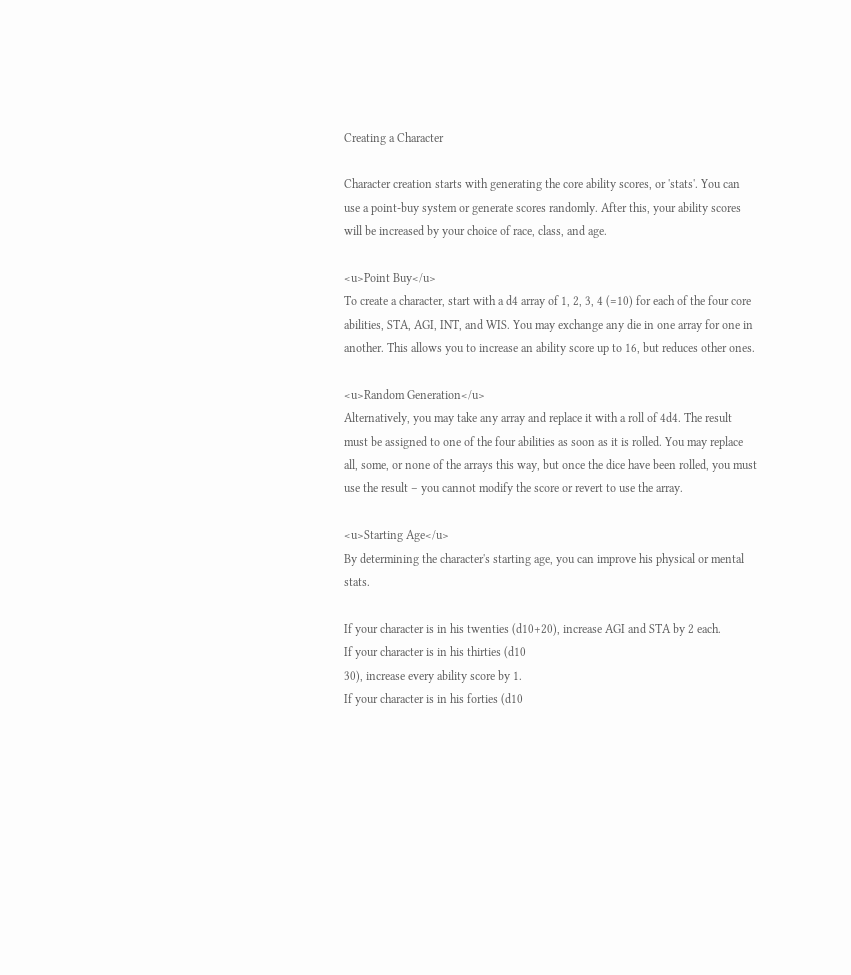Creating a Character

Character creation starts with generating the core ability scores, or 'stats'. You can use a point-buy system or generate scores randomly. After this, your ability scores will be increased by your choice of race, class, and age.

<u>Point Buy</u>
To create a character, start with a d4 array of 1, 2, 3, 4 (=10) for each of the four core abilities, STA, AGI, INT, and WIS. You may exchange any die in one array for one in another. This allows you to increase an ability score up to 16, but reduces other ones.

<u>Random Generation</u>
Alternatively, you may take any array and replace it with a roll of 4d4. The result must be assigned to one of the four abilities as soon as it is rolled. You may replace all, some, or none of the arrays this way, but once the dice have been rolled, you must use the result – you cannot modify the score or revert to use the array.

<u>Starting Age</u>
By determining the character's starting age, you can improve his physical or mental stats.

If your character is in his twenties (d10+20), increase AGI and STA by 2 each.
If your character is in his thirties (d10
30), increase every ability score by 1.
If your character is in his forties (d10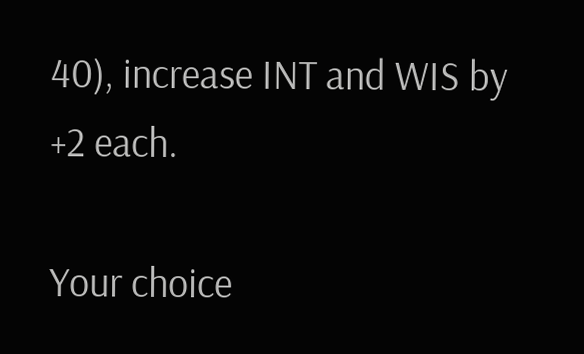40), increase INT and WIS by +2 each.

Your choice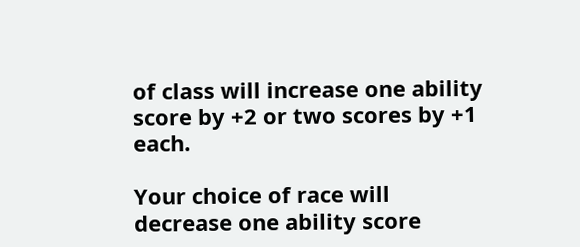of class will increase one ability score by +2 or two scores by +1 each.

Your choice of race will decrease one ability score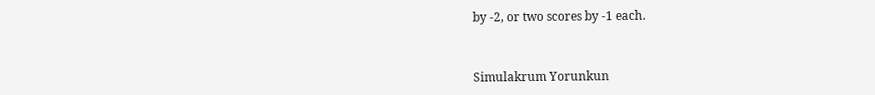by -2, or two scores by -1 each.



Simulakrum Yorunkun